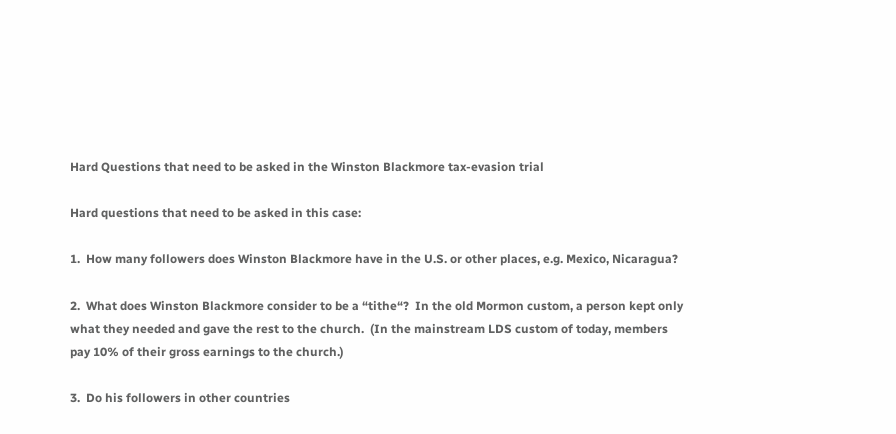Hard Questions that need to be asked in the Winston Blackmore tax-evasion trial

Hard questions that need to be asked in this case:

1.  How many followers does Winston Blackmore have in the U.S. or other places, e.g. Mexico, Nicaragua?

2.  What does Winston Blackmore consider to be a “tithe“?  In the old Mormon custom, a person kept only what they needed and gave the rest to the church.  (In the mainstream LDS custom of today, members pay 10% of their gross earnings to the church.)

3.  Do his followers in other countries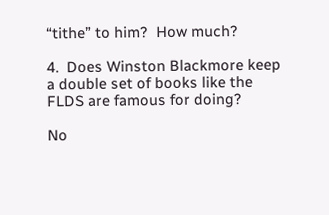“tithe” to him?  How much?

4.  Does Winston Blackmore keep a double set of books like the FLDS are famous for doing?

No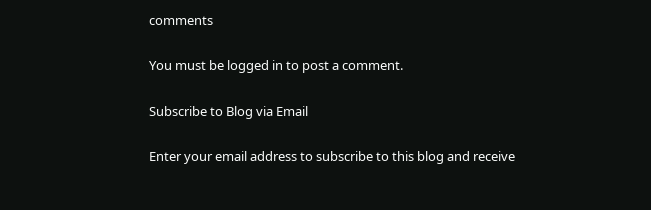comments

You must be logged in to post a comment.

Subscribe to Blog via Email

Enter your email address to subscribe to this blog and receive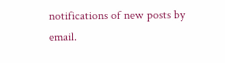notifications of new posts by email.